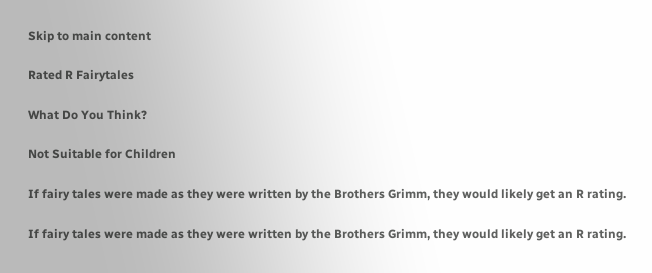Skip to main content

Rated R Fairytales

What Do You Think?

Not Suitable for Children

If fairy tales were made as they were written by the Brothers Grimm, they would likely get an R rating.

If fairy tales were made as they were written by the Brothers Grimm, they would likely get an R rating.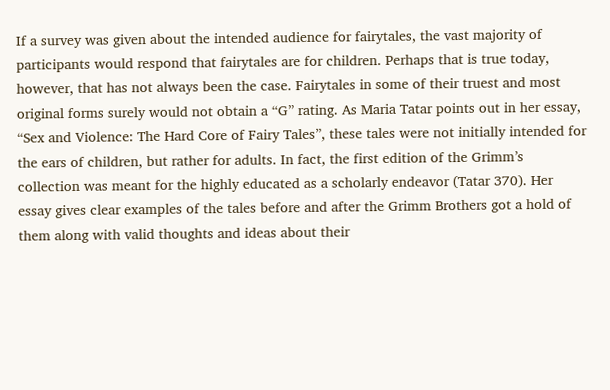If a survey was given about the intended audience for fairytales, the vast majority of participants would respond that fairytales are for children. Perhaps that is true today, however, that has not always been the case. Fairytales in some of their truest and most original forms surely would not obtain a “G” rating. As Maria Tatar points out in her essay, “Sex and Violence: The Hard Core of Fairy Tales”, these tales were not initially intended for the ears of children, but rather for adults. In fact, the first edition of the Grimm’s collection was meant for the highly educated as a scholarly endeavor (Tatar 370). Her essay gives clear examples of the tales before and after the Grimm Brothers got a hold of them along with valid thoughts and ideas about their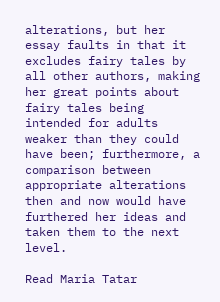alterations, but her essay faults in that it excludes fairy tales by all other authors, making her great points about fairy tales being intended for adults weaker than they could have been; furthermore, a comparison between appropriate alterations then and now would have furthered her ideas and taken them to the next level.

Read Maria Tatar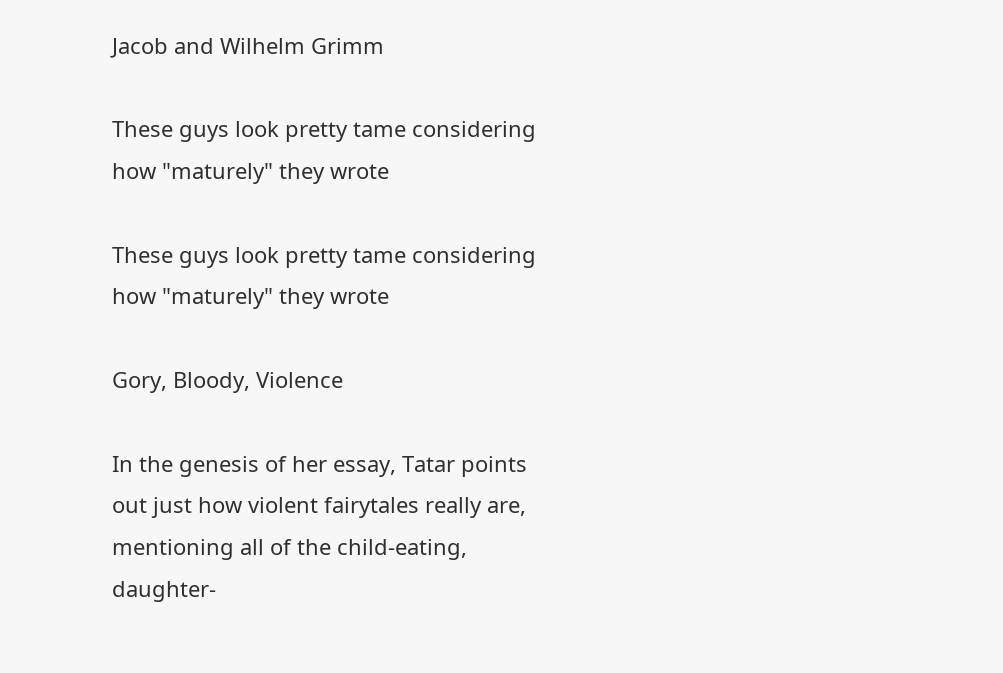Jacob and Wilhelm Grimm

These guys look pretty tame considering how "maturely" they wrote

These guys look pretty tame considering how "maturely" they wrote

Gory, Bloody, Violence

In the genesis of her essay, Tatar points out just how violent fairytales really are, mentioning all of the child-eating, daughter-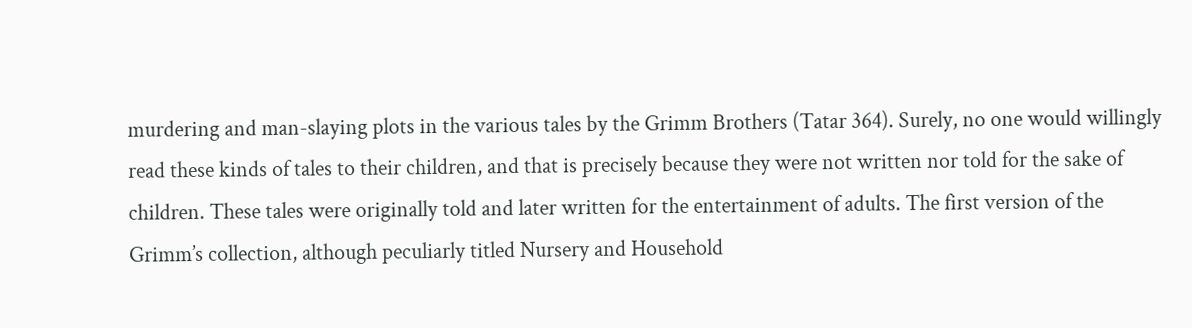murdering and man-slaying plots in the various tales by the Grimm Brothers (Tatar 364). Surely, no one would willingly read these kinds of tales to their children, and that is precisely because they were not written nor told for the sake of children. These tales were originally told and later written for the entertainment of adults. The first version of the Grimm’s collection, although peculiarly titled Nursery and Household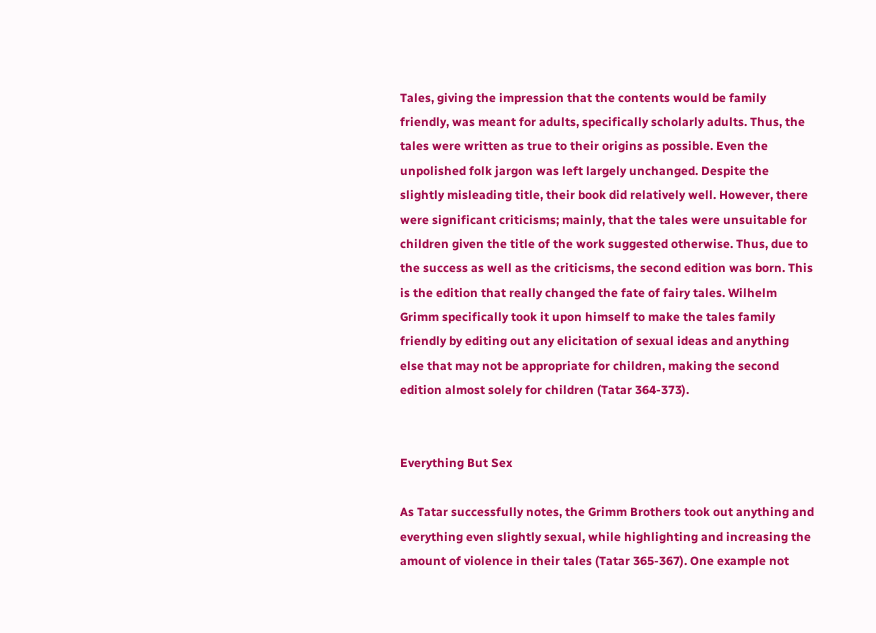Tales, giving the impression that the contents would be family friendly, was meant for adults, specifically scholarly adults. Thus, the tales were written as true to their origins as possible. Even the unpolished folk jargon was left largely unchanged. Despite the slightly misleading title, their book did relatively well. However, there were significant criticisms; mainly, that the tales were unsuitable for children given the title of the work suggested otherwise. Thus, due to the success as well as the criticisms, the second edition was born. This is the edition that really changed the fate of fairy tales. Wilhelm Grimm specifically took it upon himself to make the tales family friendly by editing out any elicitation of sexual ideas and anything else that may not be appropriate for children, making the second edition almost solely for children (Tatar 364-373).


Everything But Sex

As Tatar successfully notes, the Grimm Brothers took out anything and everything even slightly sexual, while highlighting and increasing the amount of violence in their tales (Tatar 365-367). One example not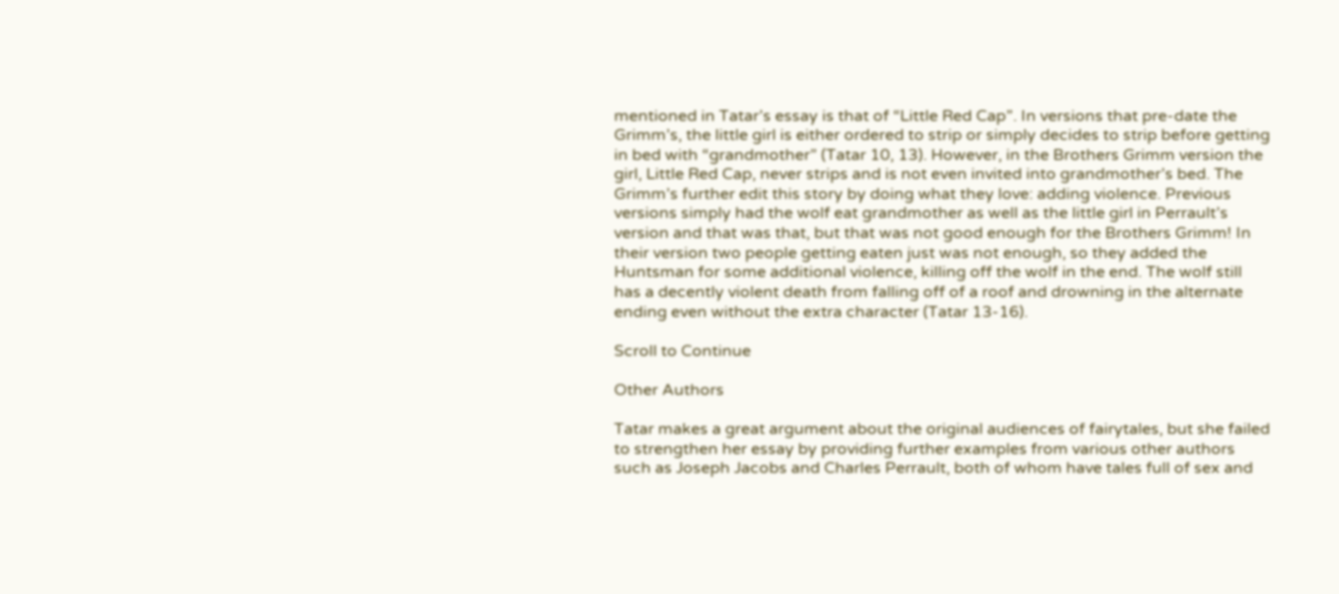mentioned in Tatar’s essay is that of “Little Red Cap”. In versions that pre-date the Grimm’s, the little girl is either ordered to strip or simply decides to strip before getting in bed with “grandmother” (Tatar 10, 13). However, in the Brothers Grimm version the girl, Little Red Cap, never strips and is not even invited into grandmother’s bed. The Grimm’s further edit this story by doing what they love: adding violence. Previous versions simply had the wolf eat grandmother as well as the little girl in Perrault’s version and that was that, but that was not good enough for the Brothers Grimm! In their version two people getting eaten just was not enough, so they added the Huntsman for some additional violence, killing off the wolf in the end. The wolf still has a decently violent death from falling off of a roof and drowning in the alternate ending even without the extra character (Tatar 13-16).

Scroll to Continue

Other Authors

Tatar makes a great argument about the original audiences of fairytales, but she failed to strengthen her essay by providing further examples from various other authors such as Joseph Jacobs and Charles Perrault, both of whom have tales full of sex and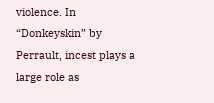violence. In “Donkeyskin” by Perrault, incest plays a large role as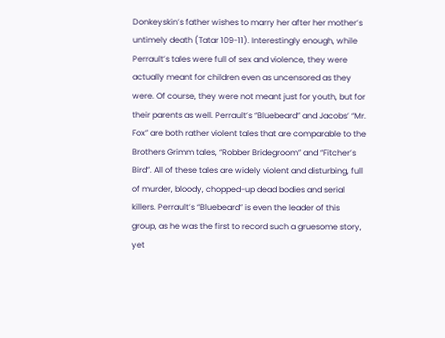Donkeyskin’s father wishes to marry her after her mother’s untimely death (Tatar 109-11). Interestingly enough, while Perrault’s tales were full of sex and violence, they were actually meant for children even as uncensored as they were. Of course, they were not meant just for youth, but for their parents as well. Perrault’s “Bluebeard” and Jacobs’ “Mr. Fox” are both rather violent tales that are comparable to the Brothers Grimm tales, “Robber Bridegroom” and “Fitcher’s Bird”. All of these tales are widely violent and disturbing, full of murder, bloody, chopped-up dead bodies and serial killers. Perrault’s “Bluebeard” is even the leader of this group, as he was the first to record such a gruesome story, yet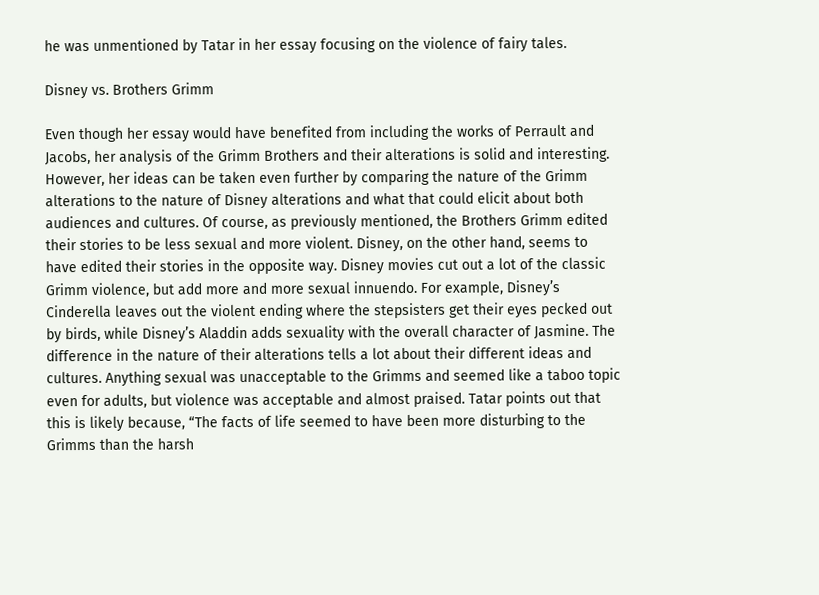he was unmentioned by Tatar in her essay focusing on the violence of fairy tales.

Disney vs. Brothers Grimm

Even though her essay would have benefited from including the works of Perrault and Jacobs, her analysis of the Grimm Brothers and their alterations is solid and interesting. However, her ideas can be taken even further by comparing the nature of the Grimm alterations to the nature of Disney alterations and what that could elicit about both audiences and cultures. Of course, as previously mentioned, the Brothers Grimm edited their stories to be less sexual and more violent. Disney, on the other hand, seems to have edited their stories in the opposite way. Disney movies cut out a lot of the classic Grimm violence, but add more and more sexual innuendo. For example, Disney’s Cinderella leaves out the violent ending where the stepsisters get their eyes pecked out by birds, while Disney’s Aladdin adds sexuality with the overall character of Jasmine. The difference in the nature of their alterations tells a lot about their different ideas and cultures. Anything sexual was unacceptable to the Grimms and seemed like a taboo topic even for adults, but violence was acceptable and almost praised. Tatar points out that this is likely because, “The facts of life seemed to have been more disturbing to the Grimms than the harsh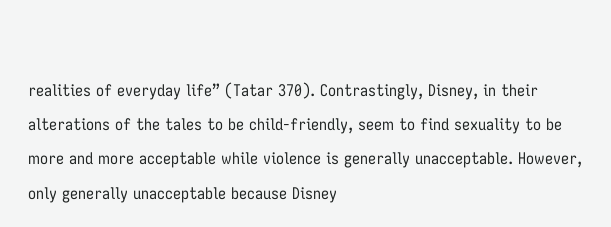realities of everyday life” (Tatar 370). Contrastingly, Disney, in their alterations of the tales to be child-friendly, seem to find sexuality to be more and more acceptable while violence is generally unacceptable. However, only generally unacceptable because Disney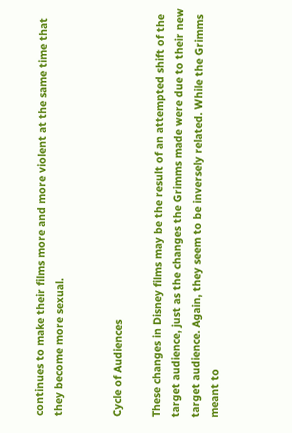continues to make their films more and more violent at the same time that they become more sexual.


Cycle of Audiences

These changes in Disney films may be the result of an attempted shift of the target audience, just as the changes the Grimms made were due to their new target audience. Again, they seem to be inversely related. While the Grimms meant to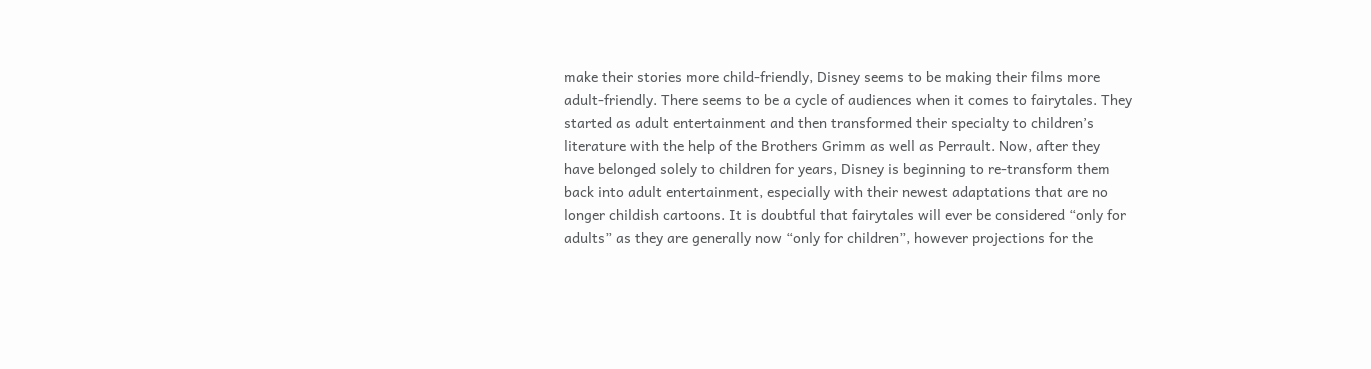make their stories more child-friendly, Disney seems to be making their films more adult-friendly. There seems to be a cycle of audiences when it comes to fairytales. They started as adult entertainment and then transformed their specialty to children’s literature with the help of the Brothers Grimm as well as Perrault. Now, after they have belonged solely to children for years, Disney is beginning to re-transform them back into adult entertainment, especially with their newest adaptations that are no longer childish cartoons. It is doubtful that fairytales will ever be considered “only for adults” as they are generally now “only for children”, however projections for the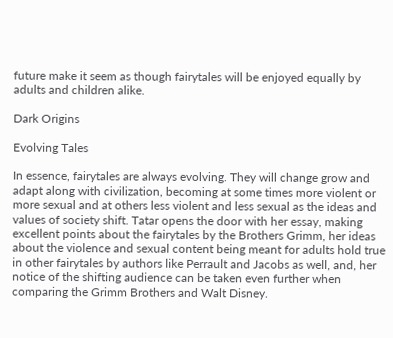future make it seem as though fairytales will be enjoyed equally by adults and children alike.

Dark Origins

Evolving Tales

In essence, fairytales are always evolving. They will change grow and adapt along with civilization, becoming at some times more violent or more sexual and at others less violent and less sexual as the ideas and values of society shift. Tatar opens the door with her essay, making excellent points about the fairytales by the Brothers Grimm, her ideas about the violence and sexual content being meant for adults hold true in other fairytales by authors like Perrault and Jacobs as well, and, her notice of the shifting audience can be taken even further when comparing the Grimm Brothers and Walt Disney.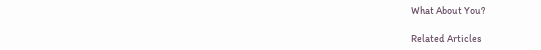What About You?

Related Articles